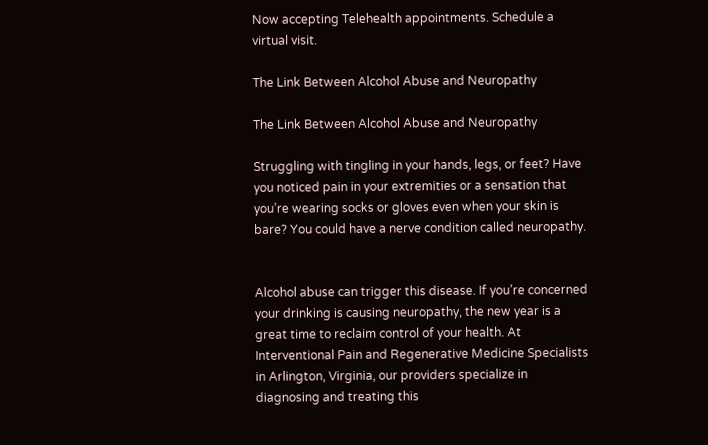Now accepting Telehealth appointments. Schedule a virtual visit.

The Link Between Alcohol Abuse and Neuropathy

The Link Between Alcohol Abuse and Neuropathy

Struggling with tingling in your hands, legs, or feet? Have you noticed pain in your extremities or a sensation that you’re wearing socks or gloves even when your skin is bare? You could have a nerve condition called neuropathy.


Alcohol abuse can trigger this disease. If you’re concerned your drinking is causing neuropathy, the new year is a great time to reclaim control of your health. At Interventional Pain and Regenerative Medicine Specialists in Arlington, Virginia, our providers specialize in diagnosing and treating this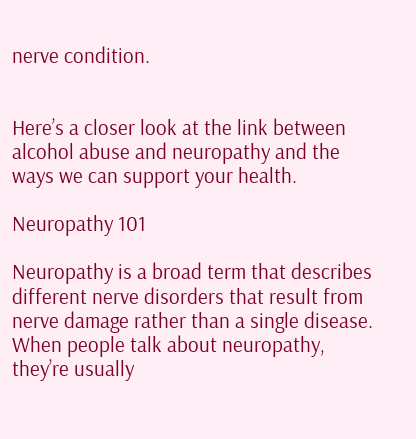nerve condition.


Here’s a closer look at the link between alcohol abuse and neuropathy and the ways we can support your health.

Neuropathy 101

Neuropathy is a broad term that describes different nerve disorders that result from nerve damage rather than a single disease. When people talk about neuropathy, they’re usually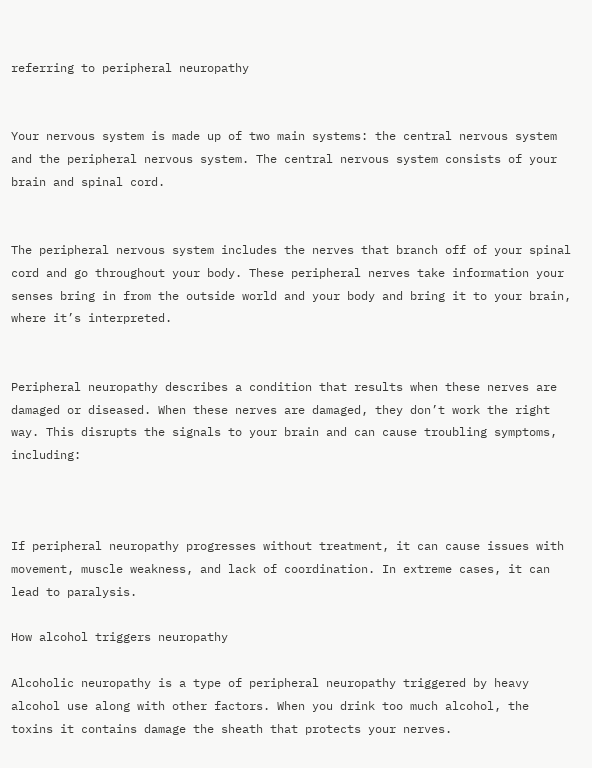referring to peripheral neuropathy


Your nervous system is made up of two main systems: the central nervous system and the peripheral nervous system. The central nervous system consists of your brain and spinal cord.


The peripheral nervous system includes the nerves that branch off of your spinal cord and go throughout your body. These peripheral nerves take information your senses bring in from the outside world and your body and bring it to your brain, where it’s interpreted.


Peripheral neuropathy describes a condition that results when these nerves are damaged or diseased. When these nerves are damaged, they don’t work the right way. This disrupts the signals to your brain and can cause troubling symptoms, including:



If peripheral neuropathy progresses without treatment, it can cause issues with movement, muscle weakness, and lack of coordination. In extreme cases, it can lead to paralysis.

How alcohol triggers neuropathy

Alcoholic neuropathy is a type of peripheral neuropathy triggered by heavy alcohol use along with other factors. When you drink too much alcohol, the toxins it contains damage the sheath that protects your nerves.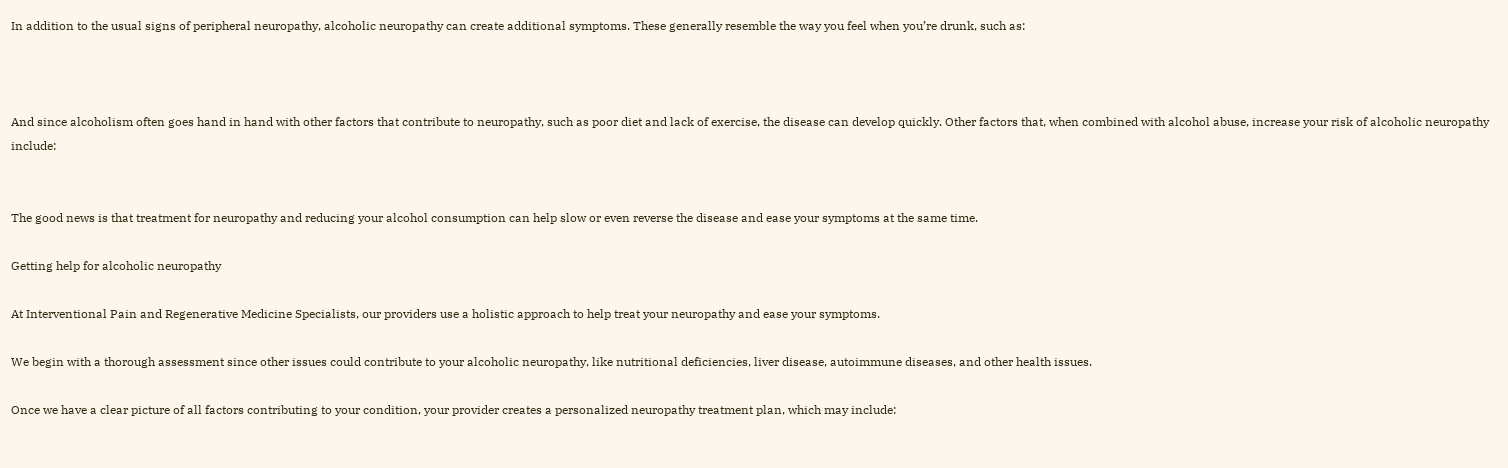In addition to the usual signs of peripheral neuropathy, alcoholic neuropathy can create additional symptoms. These generally resemble the way you feel when you’re drunk, such as:



And since alcoholism often goes hand in hand with other factors that contribute to neuropathy, such as poor diet and lack of exercise, the disease can develop quickly. Other factors that, when combined with alcohol abuse, increase your risk of alcoholic neuropathy include:


The good news is that treatment for neuropathy and reducing your alcohol consumption can help slow or even reverse the disease and ease your symptoms at the same time.

Getting help for alcoholic neuropathy

At Interventional Pain and Regenerative Medicine Specialists, our providers use a holistic approach to help treat your neuropathy and ease your symptoms.

We begin with a thorough assessment since other issues could contribute to your alcoholic neuropathy, like nutritional deficiencies, liver disease, autoimmune diseases, and other health issues.

Once we have a clear picture of all factors contributing to your condition, your provider creates a personalized neuropathy treatment plan, which may include: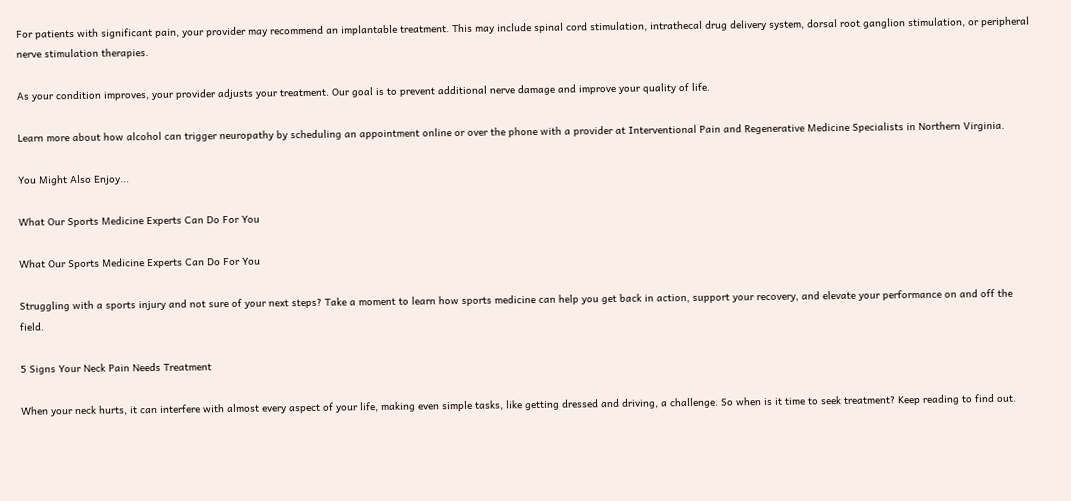For patients with significant pain, your provider may recommend an implantable treatment. This may include spinal cord stimulation, intrathecal drug delivery system, dorsal root ganglion stimulation, or peripheral nerve stimulation therapies.

As your condition improves, your provider adjusts your treatment. Our goal is to prevent additional nerve damage and improve your quality of life.

Learn more about how alcohol can trigger neuropathy by scheduling an appointment online or over the phone with a provider at Interventional Pain and Regenerative Medicine Specialists in Northern Virginia.

You Might Also Enjoy...

What Our Sports Medicine Experts Can Do For You

What Our Sports Medicine Experts Can Do For You

Struggling with a sports injury and not sure of your next steps? Take a moment to learn how sports medicine can help you get back in action, support your recovery, and elevate your performance on and off the field.

5 Signs Your Neck Pain Needs Treatment

When your neck hurts, it can interfere with almost every aspect of your life, making even simple tasks, like getting dressed and driving, a challenge. So when is it time to seek treatment? Keep reading to find out.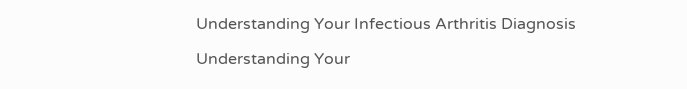Understanding Your Infectious Arthritis Diagnosis

Understanding Your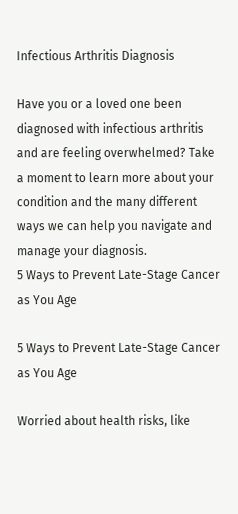Infectious Arthritis Diagnosis

Have you or a loved one been diagnosed with infectious arthritis and are feeling overwhelmed? Take a moment to learn more about your condition and the many different ways we can help you navigate and manage your diagnosis.
5 Ways to Prevent Late-Stage Cancer as You Age

5 Ways to Prevent Late-Stage Cancer as You Age

Worried about health risks, like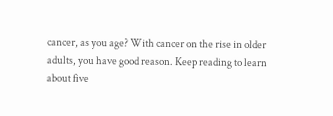cancer, as you age? With cancer on the rise in older adults, you have good reason. Keep reading to learn about five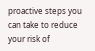proactive steps you can take to reduce your risk of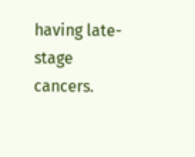having late-stage cancers.